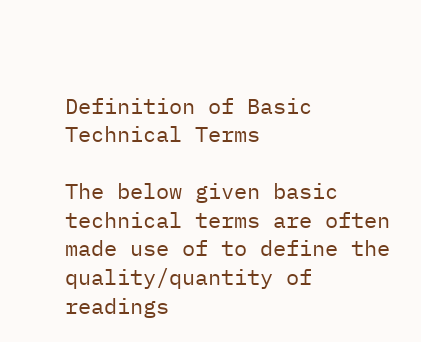Definition of Basic Technical Terms

The below given basic technical terms are often made use of to define the quality/quantity of readings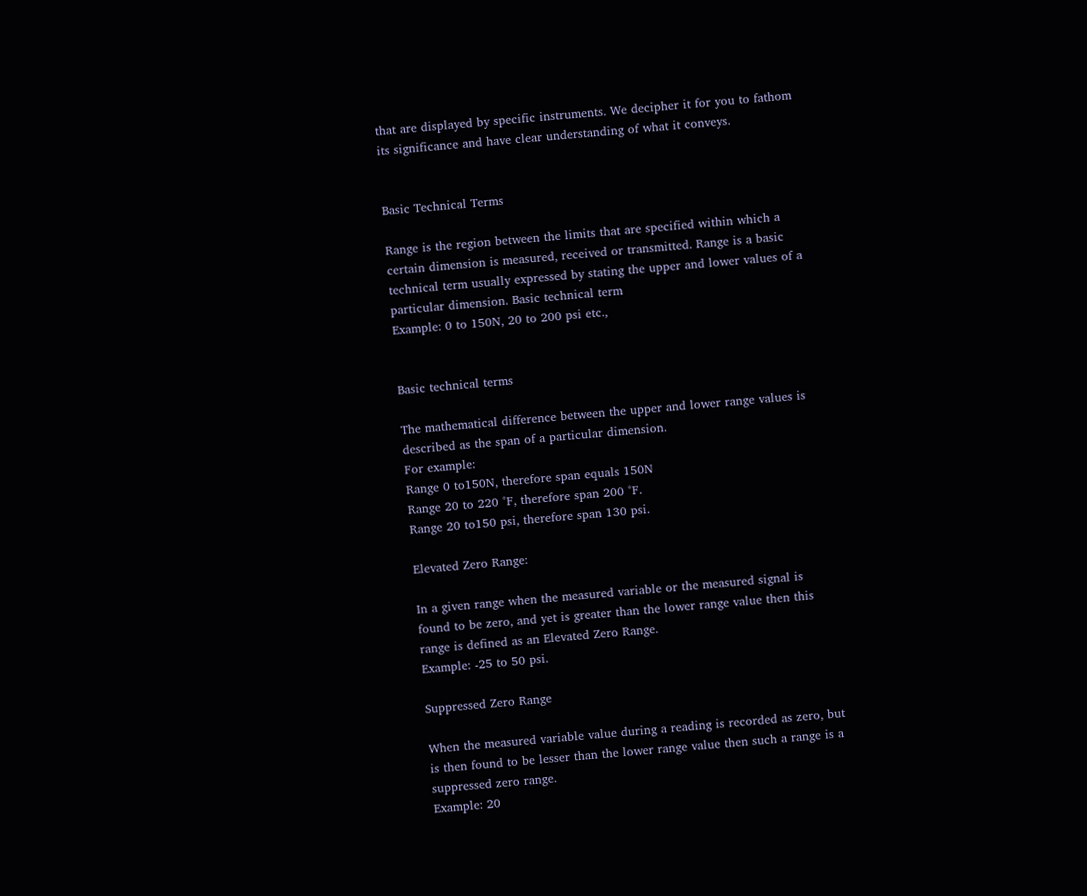that are displayed by specific instruments. We decipher it for you to fathom its significance and have clear understanding of what it conveys.


Basic Technical Terms

Range is the region between the limits that are specified within which a certain dimension is measured, received or transmitted. Range is a basic technical term usually expressed by stating the upper and lower values of a particular dimension. Basic technical term
Example: 0 to 150N, 20 to 200 psi etc.,


Basic technical terms

The mathematical difference between the upper and lower range values is described as the span of a particular dimension.
For example:
Range 0 to150N, therefore span equals 150N
Range 20 to 220 °F, therefore span 200 °F.
Range 20 to150 psi, therefore span 130 psi.

Elevated Zero Range:

In a given range when the measured variable or the measured signal is found to be zero, and yet is greater than the lower range value then this range is defined as an Elevated Zero Range.
Example: -25 to 50 psi.

Suppressed Zero Range

When the measured variable value during a reading is recorded as zero, but is then found to be lesser than the lower range value then such a range is a suppressed zero range.
Example: 20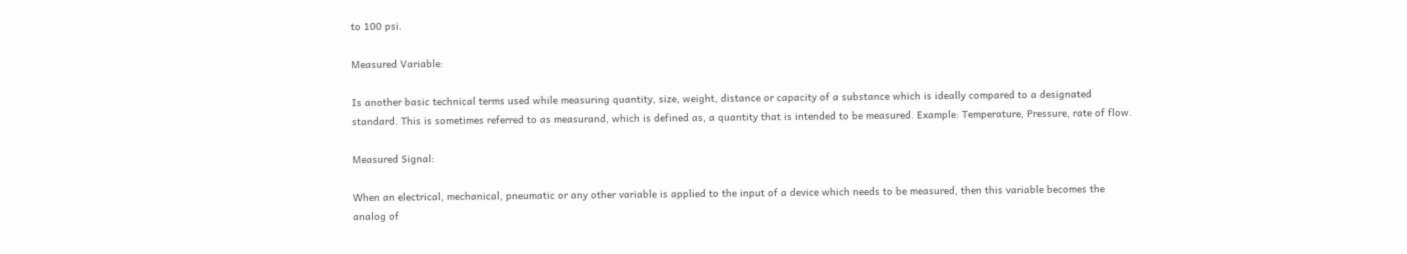to 100 psi.

Measured Variable:

Is another basic technical terms used while measuring quantity, size, weight, distance or capacity of a substance which is ideally compared to a designated standard. This is sometimes referred to as measurand, which is defined as, a quantity that is intended to be measured. Example: Temperature, Pressure, rate of flow.

Measured Signal:

When an electrical, mechanical, pneumatic or any other variable is applied to the input of a device which needs to be measured, then this variable becomes the analog of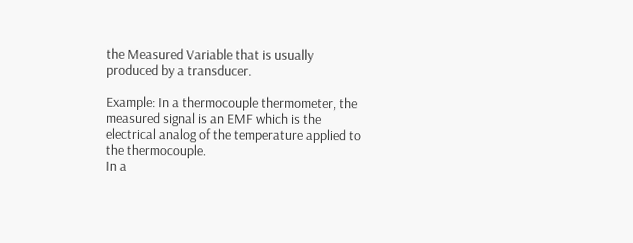the Measured Variable that is usually produced by a transducer.

Example: In a thermocouple thermometer, the measured signal is an EMF which is the electrical analog of the temperature applied to the thermocouple.
In a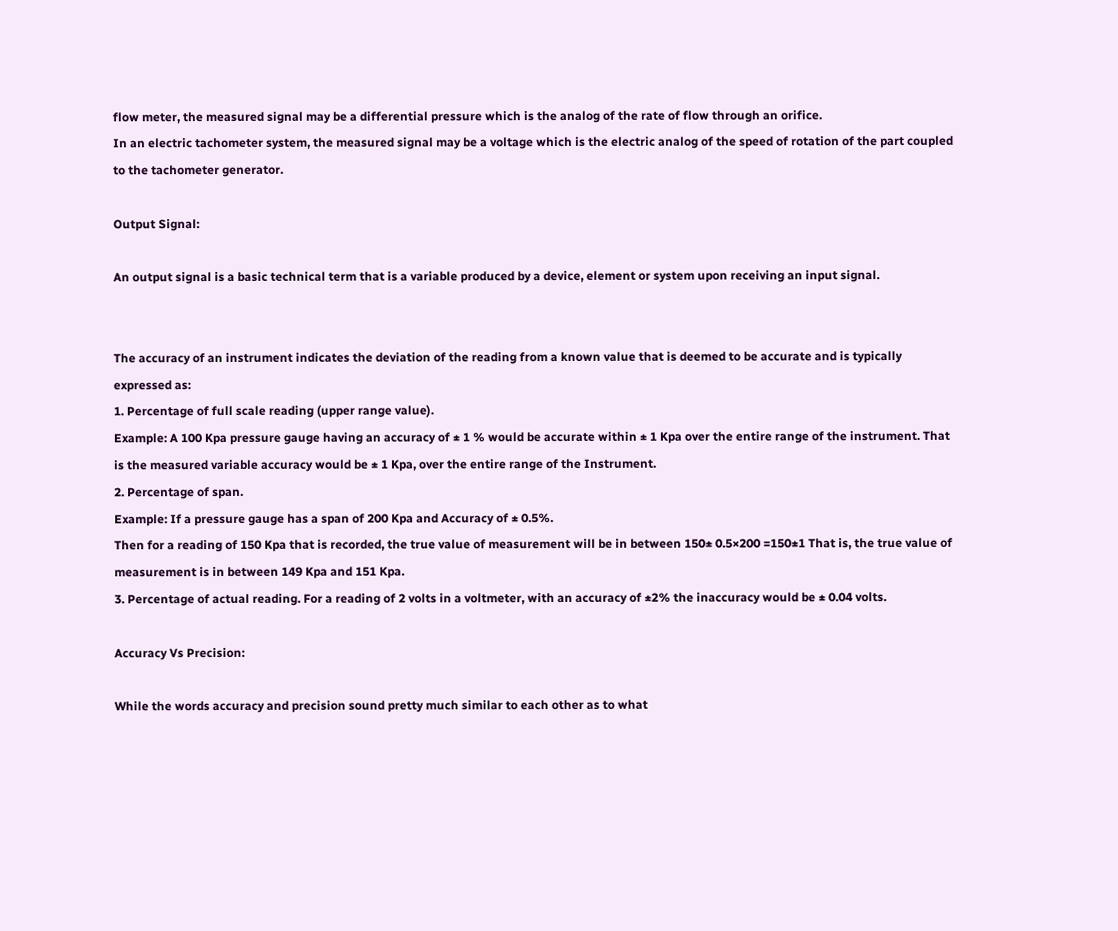flow meter, the measured signal may be a differential pressure which is the analog of the rate of flow through an orifice.
In an electric tachometer system, the measured signal may be a voltage which is the electric analog of the speed of rotation of the part coupled to the tachometer generator.

Output Signal:

An output signal is a basic technical term that is a variable produced by a device, element or system upon receiving an input signal.


The accuracy of an instrument indicates the deviation of the reading from a known value that is deemed to be accurate and is typically expressed as:
1. Percentage of full scale reading (upper range value).
Example: A 100 Kpa pressure gauge having an accuracy of ± 1 % would be accurate within ± 1 Kpa over the entire range of the instrument. That is the measured variable accuracy would be ± 1 Kpa, over the entire range of the Instrument.
2. Percentage of span.
Example: If a pressure gauge has a span of 200 Kpa and Accuracy of ± 0.5%.
Then for a reading of 150 Kpa that is recorded, the true value of measurement will be in between 150± 0.5×200 =150±1 That is, the true value of measurement is in between 149 Kpa and 151 Kpa.
3. Percentage of actual reading. For a reading of 2 volts in a voltmeter, with an accuracy of ±2% the inaccuracy would be ± 0.04 volts.

Accuracy Vs Precision:

While the words accuracy and precision sound pretty much similar to each other as to what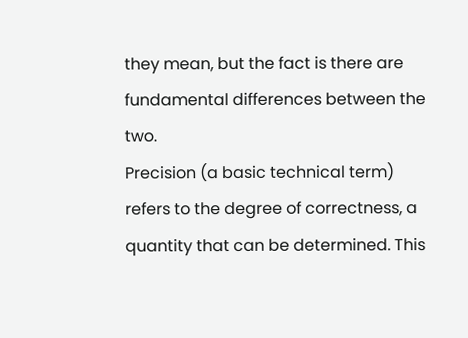they mean, but the fact is there are fundamental differences between the two.
Precision (a basic technical term) refers to the degree of correctness, a quantity that can be determined. This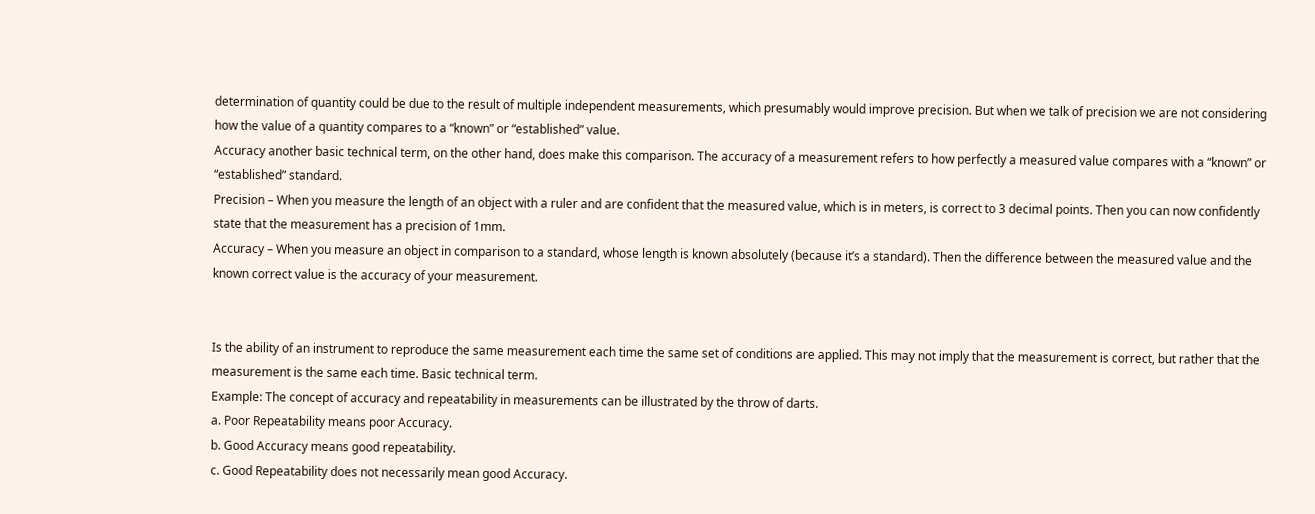determination of quantity could be due to the result of multiple independent measurements, which presumably would improve precision. But when we talk of precision we are not considering how the value of a quantity compares to a “known” or “established” value.
Accuracy another basic technical term, on the other hand, does make this comparison. The accuracy of a measurement refers to how perfectly a measured value compares with a “known” or “established” standard.
Precision – When you measure the length of an object with a ruler and are confident that the measured value, which is in meters, is correct to 3 decimal points. Then you can now confidently state that the measurement has a precision of 1mm.
Accuracy – When you measure an object in comparison to a standard, whose length is known absolutely (because it’s a standard). Then the difference between the measured value and the known correct value is the accuracy of your measurement.


Is the ability of an instrument to reproduce the same measurement each time the same set of conditions are applied. This may not imply that the measurement is correct, but rather that the measurement is the same each time. Basic technical term.
Example: The concept of accuracy and repeatability in measurements can be illustrated by the throw of darts.
a. Poor Repeatability means poor Accuracy.
b. Good Accuracy means good repeatability.
c. Good Repeatability does not necessarily mean good Accuracy.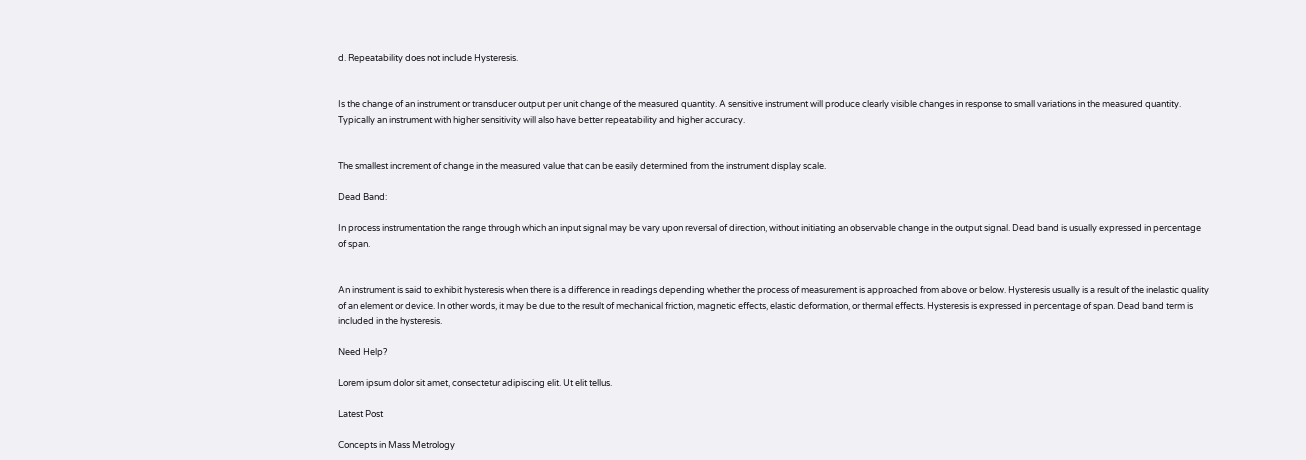d. Repeatability does not include Hysteresis.


Is the change of an instrument or transducer output per unit change of the measured quantity. A sensitive instrument will produce clearly visible changes in response to small variations in the measured quantity. Typically an instrument with higher sensitivity will also have better repeatability and higher accuracy.


The smallest increment of change in the measured value that can be easily determined from the instrument display scale.

Dead Band:

In process instrumentation the range through which an input signal may be vary upon reversal of direction, without initiating an observable change in the output signal. Dead band is usually expressed in percentage of span.


An instrument is said to exhibit hysteresis when there is a difference in readings depending whether the process of measurement is approached from above or below. Hysteresis usually is a result of the inelastic quality of an element or device. In other words, it may be due to the result of mechanical friction, magnetic effects, elastic deformation, or thermal effects. Hysteresis is expressed in percentage of span. Dead band term is included in the hysteresis.

Need Help?

Lorem ipsum dolor sit amet, consectetur adipiscing elit. Ut elit tellus.

Latest Post

Concepts in Mass Metrology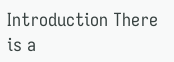Introduction There is a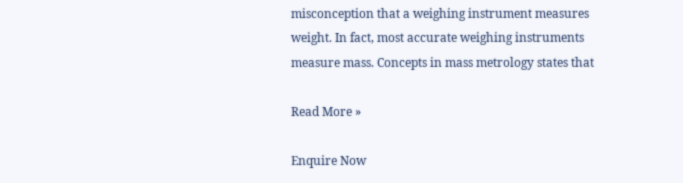misconception that a weighing instrument measures weight. In fact, most accurate weighing instruments measure mass. Concepts in mass metrology states that

Read More »

Enquire Now